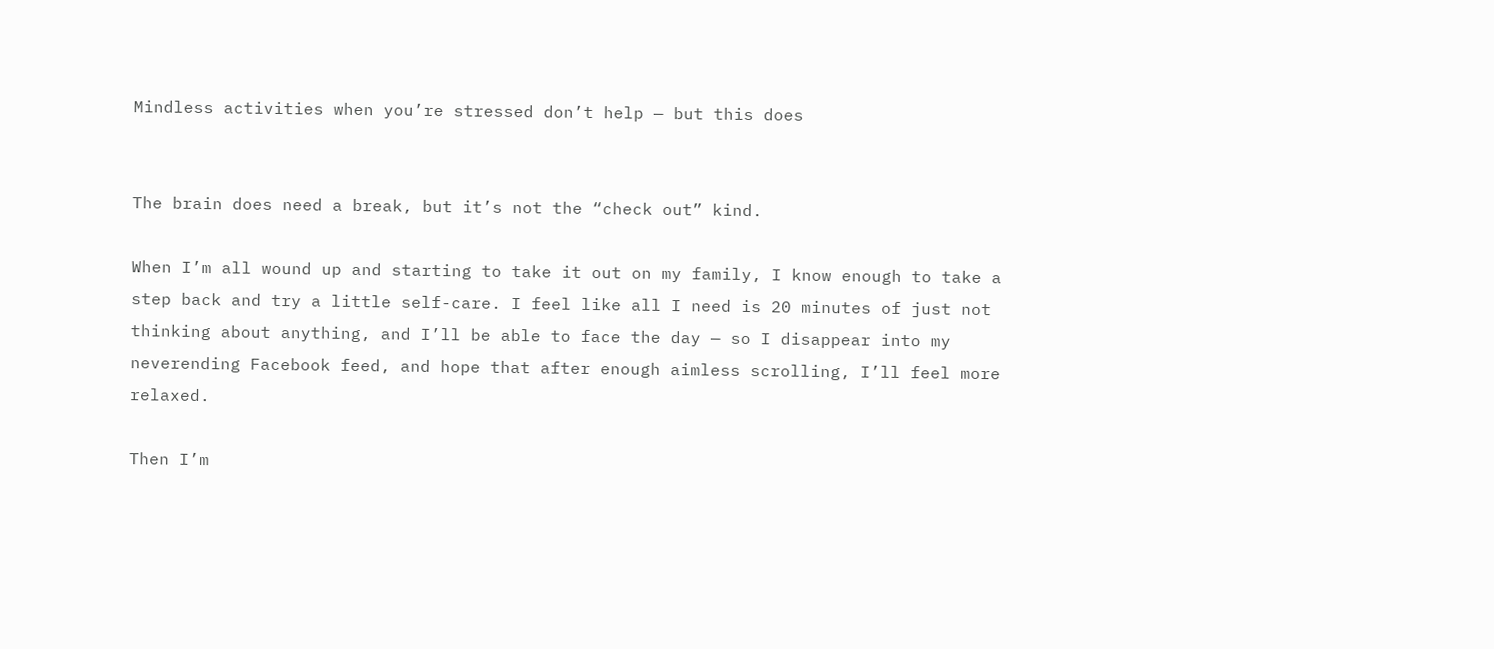Mindless activities when you’re stressed don’t help — but this does


The brain does need a break, but it’s not the “check out” kind.

When I’m all wound up and starting to take it out on my family, I know enough to take a step back and try a little self-care. I feel like all I need is 20 minutes of just not thinking about anything, and I’ll be able to face the day — so I disappear into my neverending Facebook feed, and hope that after enough aimless scrolling, I’ll feel more relaxed.

Then I’m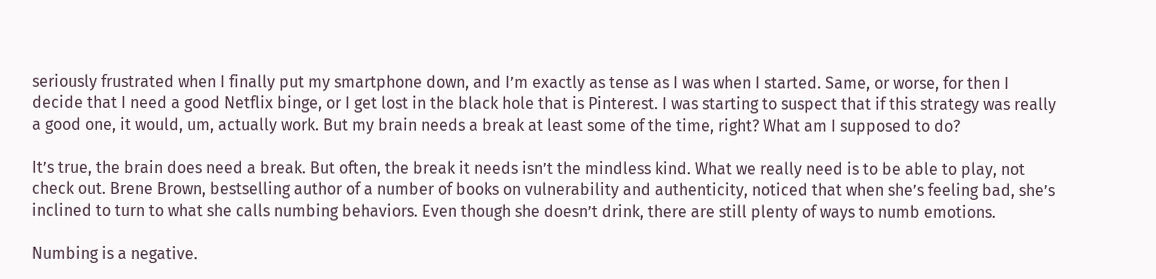seriously frustrated when I finally put my smartphone down, and I’m exactly as tense as I was when I started. Same, or worse, for then I decide that I need a good Netflix binge, or I get lost in the black hole that is Pinterest. I was starting to suspect that if this strategy was really a good one, it would, um, actually work. But my brain needs a break at least some of the time, right? What am I supposed to do?

It’s true, the brain does need a break. But often, the break it needs isn’t the mindless kind. What we really need is to be able to play, not check out. Brene Brown, bestselling author of a number of books on vulnerability and authenticity, noticed that when she’s feeling bad, she’s inclined to turn to what she calls numbing behaviors. Even though she doesn’t drink, there are still plenty of ways to numb emotions.

Numbing is a negative.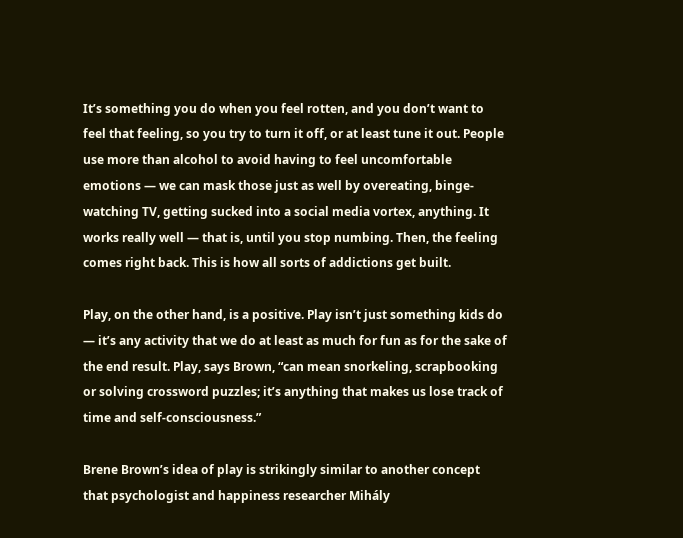It’s something you do when you feel rotten, and you don’t want to feel that feeling, so you try to turn it off, or at least tune it out. People use more than alcohol to avoid having to feel uncomfortable emotions — we can mask those just as well by overeating, binge-watching TV, getting sucked into a social media vortex, anything. It works really well — that is, until you stop numbing. Then, the feeling comes right back. This is how all sorts of addictions get built.

Play, on the other hand, is a positive. Play isn’t just something kids do — it’s any activity that we do at least as much for fun as for the sake of the end result. Play, says Brown, “can mean snorkeling, scrapbooking or solving crossword puzzles; it’s anything that makes us lose track of time and self-consciousness.”

Brene Brown’s idea of play is strikingly similar to another concept that psychologist and happiness researcher Mihály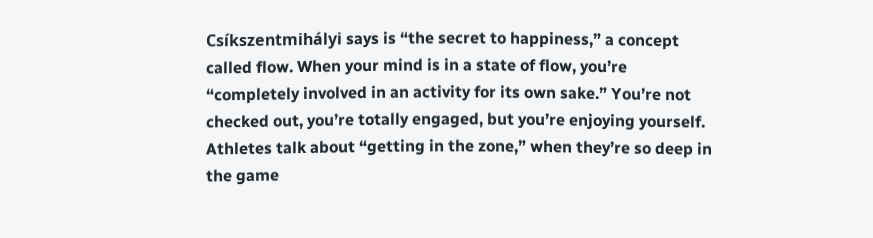Csíkszentmihályi says is “the secret to happiness,” a concept called flow. When your mind is in a state of flow, you’re “completely involved in an activity for its own sake.” You’re not checked out, you’re totally engaged, but you’re enjoying yourself. Athletes talk about “getting in the zone,” when they’re so deep in the game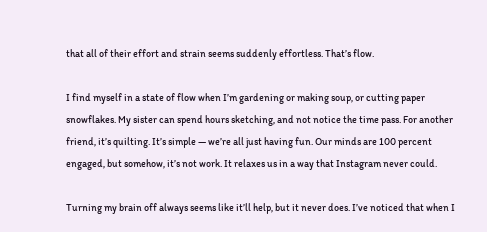that all of their effort and strain seems suddenly effortless. That’s flow.

I find myself in a state of flow when I’m gardening or making soup, or cutting paper snowflakes. My sister can spend hours sketching, and not notice the time pass. For another friend, it’s quilting. It’s simple — we’re all just having fun. Our minds are 100 percent engaged, but somehow, it’s not work. It relaxes us in a way that Instagram never could.

Turning my brain off always seems like it’ll help, but it never does. I’ve noticed that when I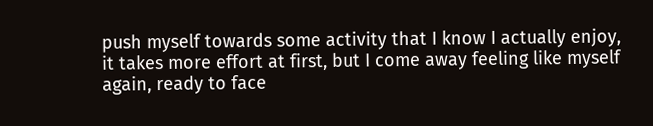push myself towards some activity that I know I actually enjoy, it takes more effort at first, but I come away feeling like myself again, ready to face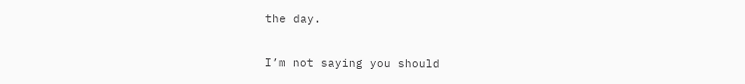the day.

I’m not saying you should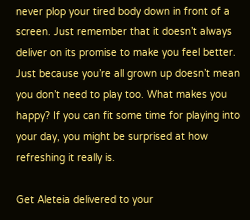never plop your tired body down in front of a screen. Just remember that it doesn’t always deliver on its promise to make you feel better. Just because you’re all grown up doesn’t mean you don’t need to play too. What makes you happy? If you can fit some time for playing into your day, you might be surprised at how refreshing it really is.

Get Aleteia delivered to your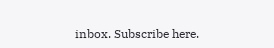inbox. Subscribe here.